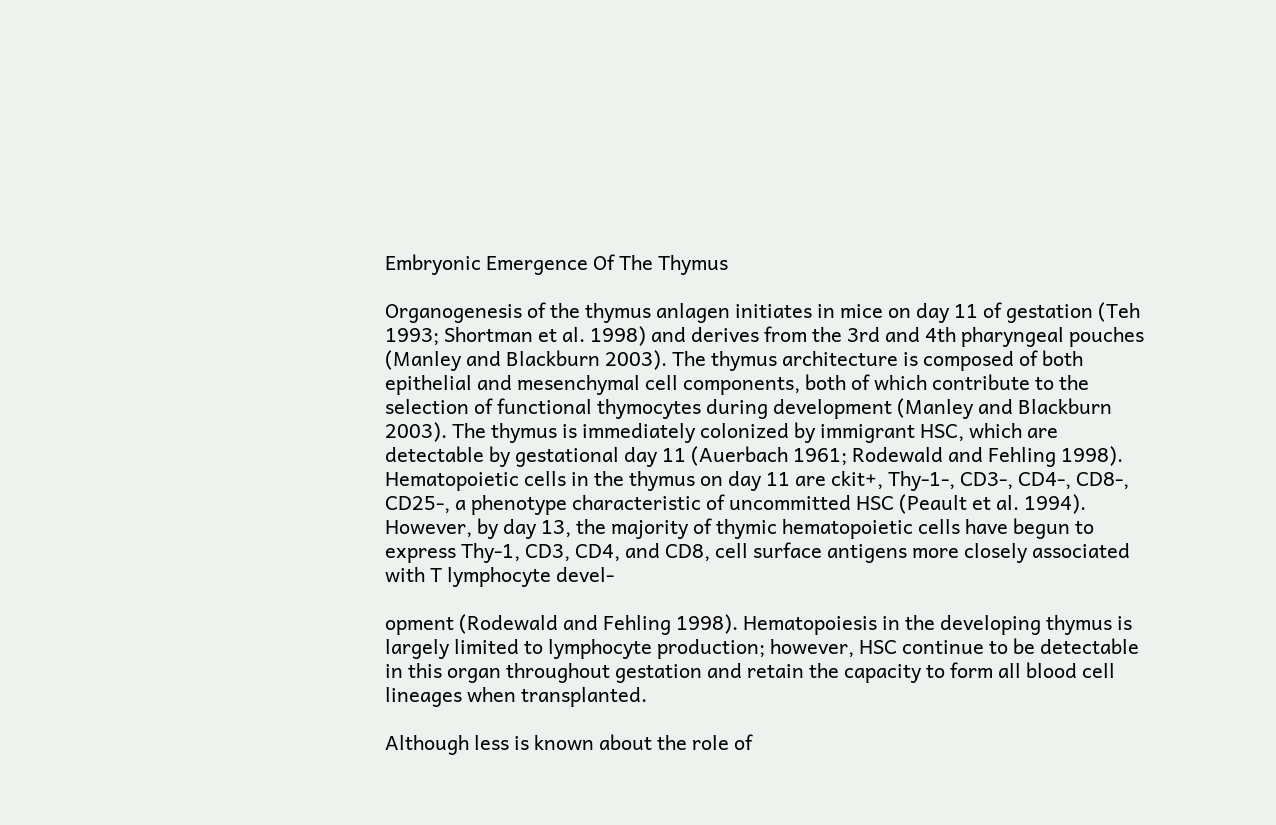Embryonic Emergence Of The Thymus

Organogenesis of the thymus anlagen initiates in mice on day 11 of gestation (Teh 1993; Shortman et al. 1998) and derives from the 3rd and 4th pharyngeal pouches (Manley and Blackburn 2003). The thymus architecture is composed of both epithelial and mesenchymal cell components, both of which contribute to the selection of functional thymocytes during development (Manley and Blackburn 2003). The thymus is immediately colonized by immigrant HSC, which are detectable by gestational day 11 (Auerbach 1961; Rodewald and Fehling 1998). Hematopoietic cells in the thymus on day 11 are ckit+, Thy-1-, CD3-, CD4-, CD8-, CD25-, a phenotype characteristic of uncommitted HSC (Peault et al. 1994). However, by day 13, the majority of thymic hematopoietic cells have begun to express Thy-1, CD3, CD4, and CD8, cell surface antigens more closely associated with T lymphocyte devel-

opment (Rodewald and Fehling 1998). Hematopoiesis in the developing thymus is largely limited to lymphocyte production; however, HSC continue to be detectable in this organ throughout gestation and retain the capacity to form all blood cell lineages when transplanted.

Although less is known about the role of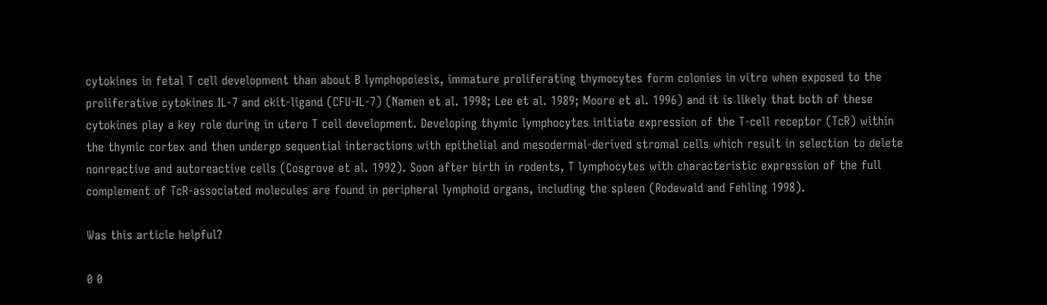cytokines in fetal T cell development than about B lymphopoiesis, immature proliferating thymocytes form colonies in vitro when exposed to the proliferative cytokines IL-7 and ckit-ligand (CFU-IL-7) (Namen et al. 1998; Lee et al. 1989; Moore et al. 1996) and it is likely that both of these cytokines play a key role during in utero T cell development. Developing thymic lymphocytes initiate expression of the T-cell receptor (TcR) within the thymic cortex and then undergo sequential interactions with epithelial and mesodermal-derived stromal cells which result in selection to delete nonreactive and autoreactive cells (Cosgrove et al. 1992). Soon after birth in rodents, T lymphocytes with characteristic expression of the full complement of TcR-associated molecules are found in peripheral lymphoid organs, including the spleen (Rodewald and Fehling 1998).

Was this article helpful?

0 0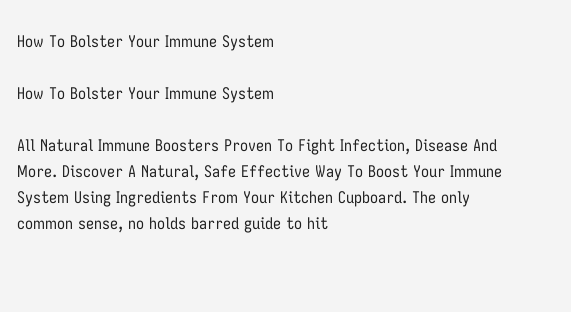How To Bolster Your Immune System

How To Bolster Your Immune System

All Natural Immune Boosters Proven To Fight Infection, Disease And More. Discover A Natural, Safe Effective Way To Boost Your Immune System Using Ingredients From Your Kitchen Cupboard. The only common sense, no holds barred guide to hit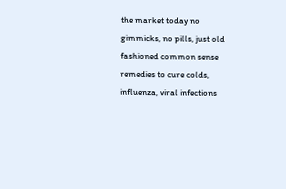the market today no gimmicks, no pills, just old fashioned common sense remedies to cure colds, influenza, viral infections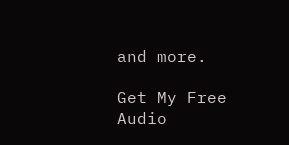and more.

Get My Free Audio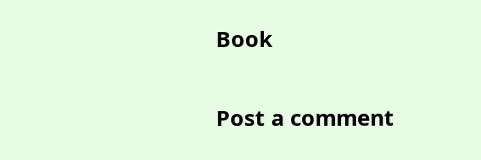Book

Post a comment